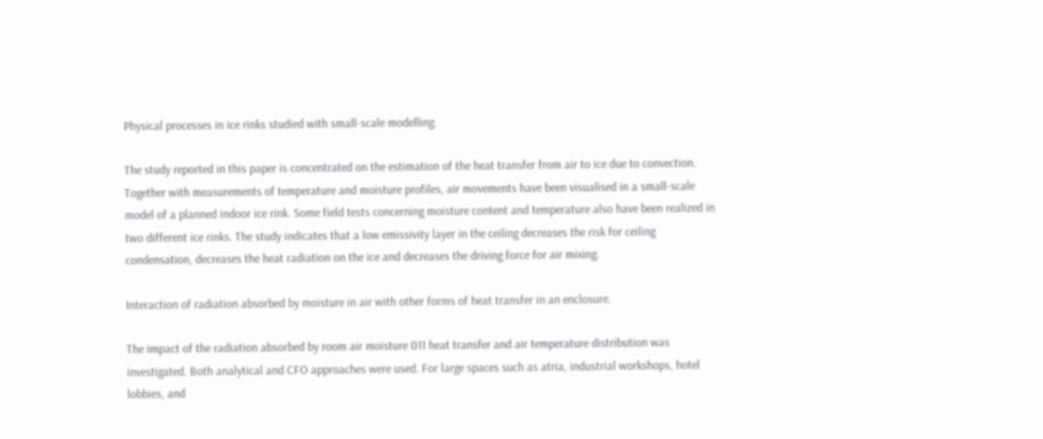Physical processes in ice rinks studied with small-scale modelling.

The study reported in this paper is concentrated on the estimation of the heat transfer from air to ice due to convection. Together with measurements of temperature and moisture profiles, air movements have been visualised in a small-scale model of a planned indoor ice rink. Some field tests concerning moisture content and temperature also have been realized in two different ice rinks. The study indicates that a low emissivity layer in the ceiling decreases the risk for ceiling condensation, decreases the heat radiation on the ice and decreases the driving force for air mixing.

Interaction of radiation absorbed by moisture in air with other forms of heat transfer in an enclosure.

The impact of the radiation absorbed by room air moisture 011 heat transfer and air temperature distribution was investigated. Both analytical and CFO approaches were used. For large spaces such as atria, industrial workshops, hotel lobbies, and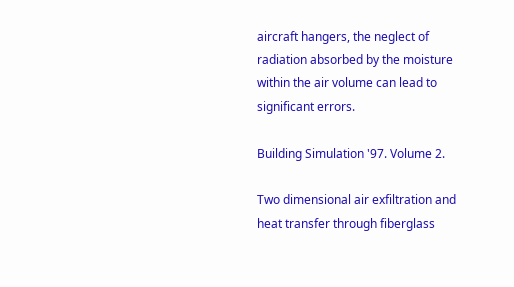aircraft hangers, the neglect of radiation absorbed by the moisture within the air volume can lead to significant errors.

Building Simulation '97. Volume 2.

Two dimensional air exfiltration and heat transfer through fiberglass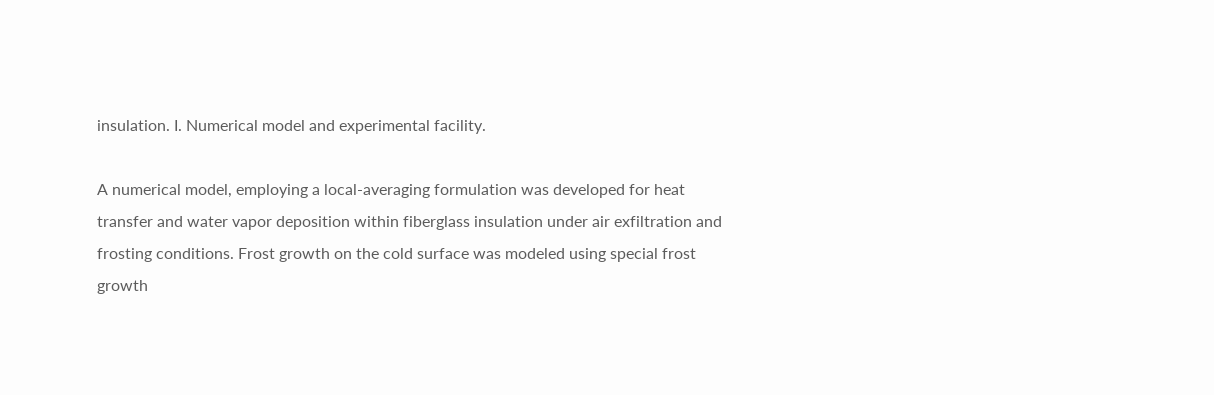insulation. I. Numerical model and experimental facility.

A numerical model, employing a local-averaging formulation was developed for heat transfer and water vapor deposition within fiberglass insulation under air exfiltration and frosting conditions. Frost growth on the cold surface was modeled using special frost growth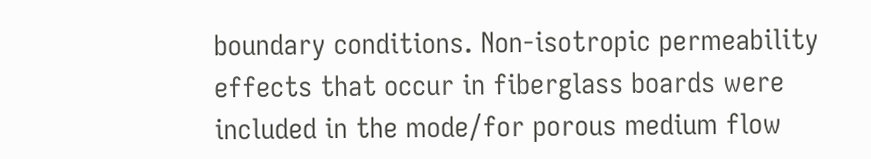boundary conditions. Non-isotropic permeability effects that occur in fiberglass boards were included in the mode/for porous medium flow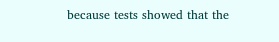because tests showed that the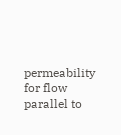permeability for flow parallel to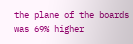the plane of the boards was 69% higher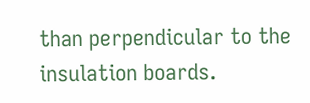than perpendicular to the insulation boards.